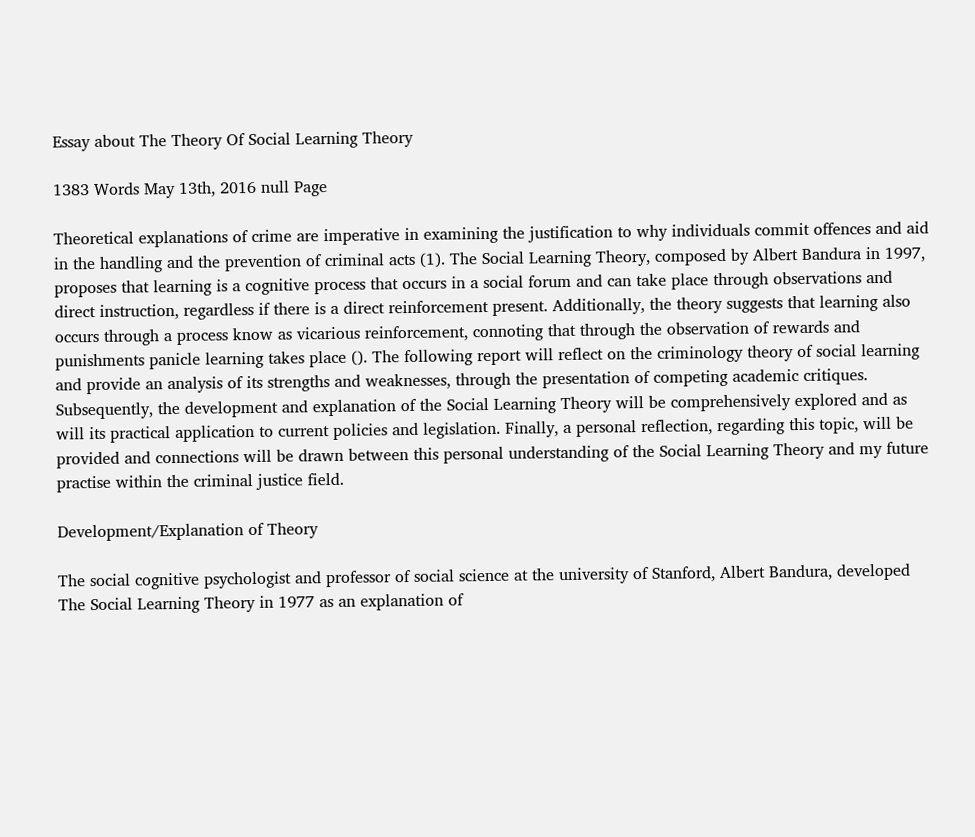Essay about The Theory Of Social Learning Theory

1383 Words May 13th, 2016 null Page

Theoretical explanations of crime are imperative in examining the justification to why individuals commit offences and aid in the handling and the prevention of criminal acts (1). The Social Learning Theory, composed by Albert Bandura in 1997, proposes that learning is a cognitive process that occurs in a social forum and can take place through observations and direct instruction, regardless if there is a direct reinforcement present. Additionally, the theory suggests that learning also occurs through a process know as vicarious reinforcement, connoting that through the observation of rewards and punishments panicle learning takes place (). The following report will reflect on the criminology theory of social learning and provide an analysis of its strengths and weaknesses, through the presentation of competing academic critiques. Subsequently, the development and explanation of the Social Learning Theory will be comprehensively explored and as will its practical application to current policies and legislation. Finally, a personal reflection, regarding this topic, will be provided and connections will be drawn between this personal understanding of the Social Learning Theory and my future practise within the criminal justice field.

Development/Explanation of Theory

The social cognitive psychologist and professor of social science at the university of Stanford, Albert Bandura, developed The Social Learning Theory in 1977 as an explanation of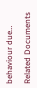behaviour due…

Related Documents